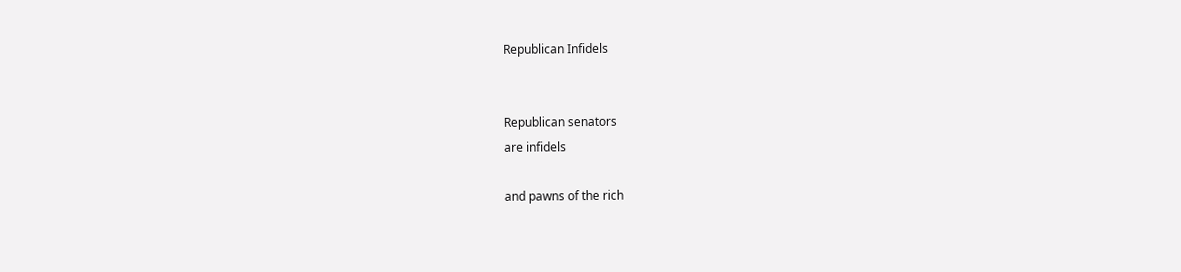Republican Infidels


Republican senators
are infidels

and pawns of the rich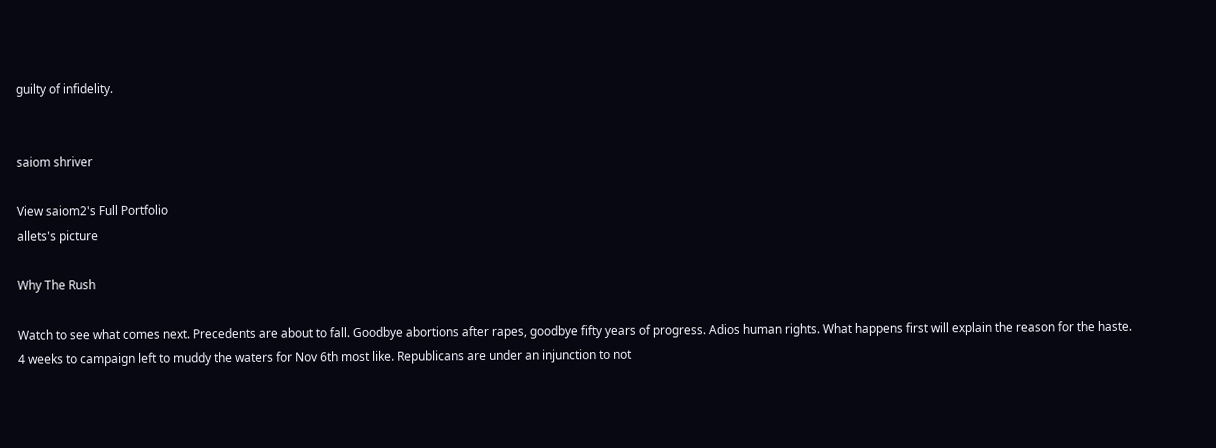guilty of infidelity.


saiom shriver

View saiom2's Full Portfolio
allets's picture

Why The Rush

Watch to see what comes next. Precedents are about to fall. Goodbye abortions after rapes, goodbye fifty years of progress. Adios human rights. What happens first will explain the reason for the haste. 4 weeks to campaign left to muddy the waters for Nov 6th most like. Republicans are under an injunction to not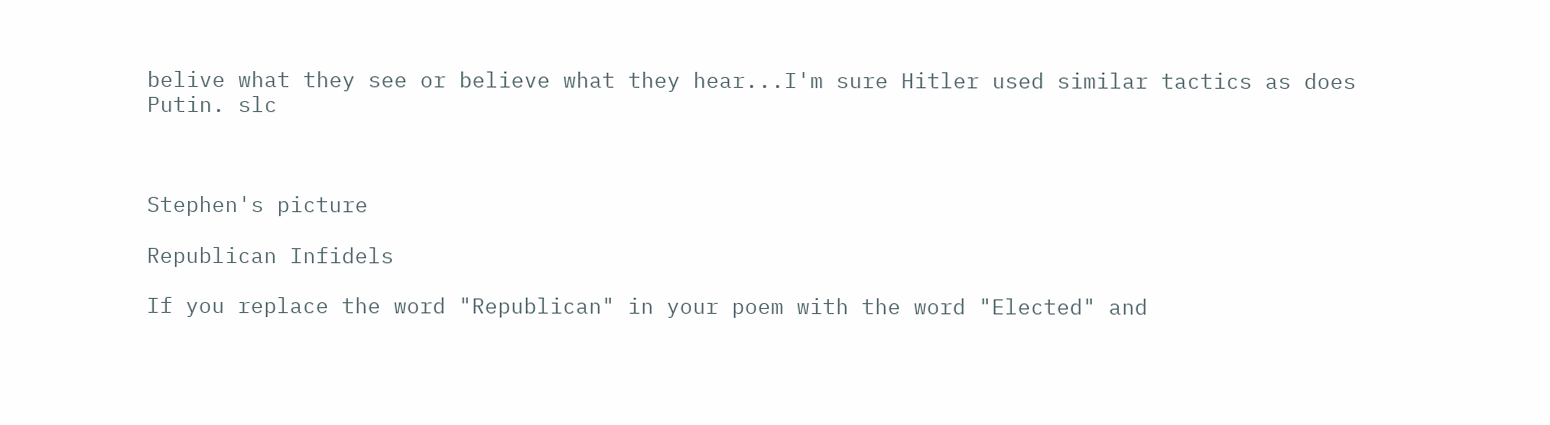belive what they see or believe what they hear...I'm sure Hitler used similar tactics as does Putin. slc



Stephen's picture

Republican Infidels

If you replace the word "Republican" in your poem with the word "Elected" and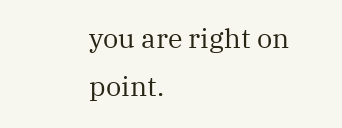you are right on point.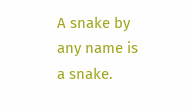A snake by any name is a snake.